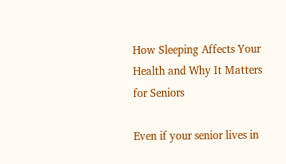How Sleeping Affects Your Health and Why It Matters for Seniors

Even if your senior lives in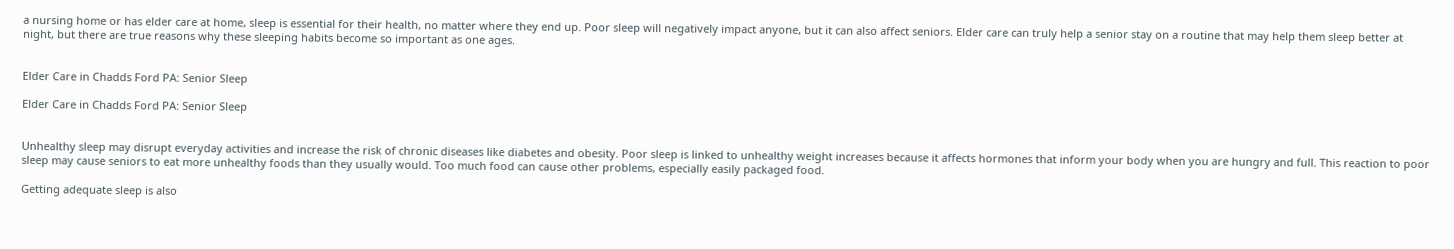a nursing home or has elder care at home, sleep is essential for their health, no matter where they end up. Poor sleep will negatively impact anyone, but it can also affect seniors. Elder care can truly help a senior stay on a routine that may help them sleep better at night, but there are true reasons why these sleeping habits become so important as one ages.


Elder Care in Chadds Ford PA: Senior Sleep

Elder Care in Chadds Ford PA: Senior Sleep


Unhealthy sleep may disrupt everyday activities and increase the risk of chronic diseases like diabetes and obesity. Poor sleep is linked to unhealthy weight increases because it affects hormones that inform your body when you are hungry and full. This reaction to poor sleep may cause seniors to eat more unhealthy foods than they usually would. Too much food can cause other problems, especially easily packaged food.

Getting adequate sleep is also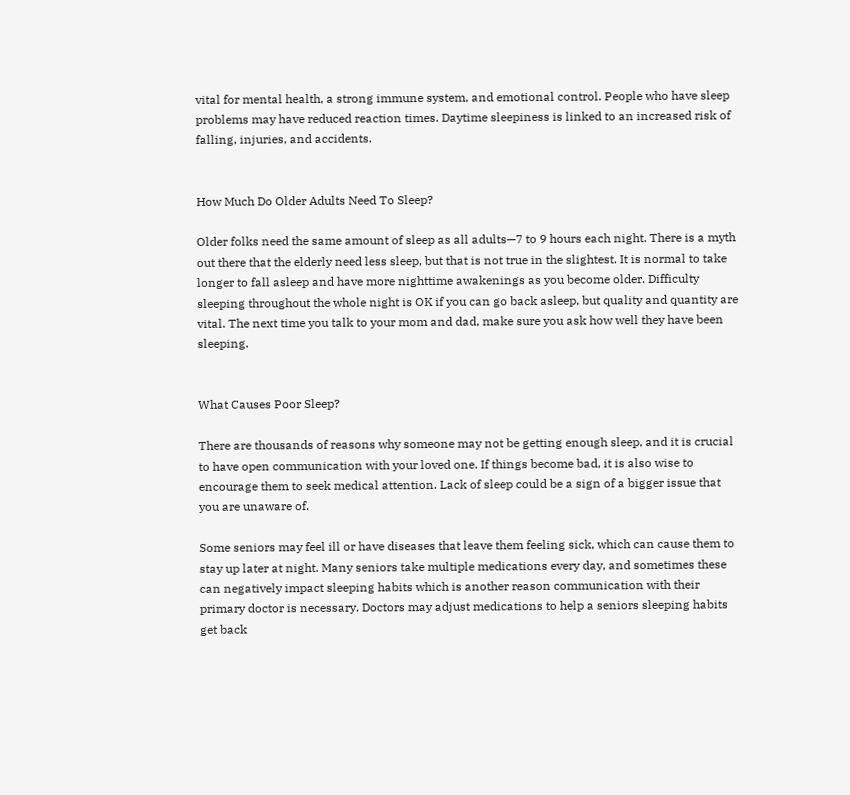vital for mental health, a strong immune system, and emotional control. People who have sleep problems may have reduced reaction times. Daytime sleepiness is linked to an increased risk of falling, injuries, and accidents.


How Much Do Older Adults Need To Sleep?

Older folks need the same amount of sleep as all adults—7 to 9 hours each night. There is a myth out there that the elderly need less sleep, but that is not true in the slightest. It is normal to take longer to fall asleep and have more nighttime awakenings as you become older. Difficulty sleeping throughout the whole night is OK if you can go back asleep, but quality and quantity are vital. The next time you talk to your mom and dad, make sure you ask how well they have been sleeping.


What Causes Poor Sleep?

There are thousands of reasons why someone may not be getting enough sleep, and it is crucial to have open communication with your loved one. If things become bad, it is also wise to encourage them to seek medical attention. Lack of sleep could be a sign of a bigger issue that you are unaware of.

Some seniors may feel ill or have diseases that leave them feeling sick, which can cause them to stay up later at night. Many seniors take multiple medications every day, and sometimes these can negatively impact sleeping habits which is another reason communication with their primary doctor is necessary. Doctors may adjust medications to help a seniors sleeping habits get back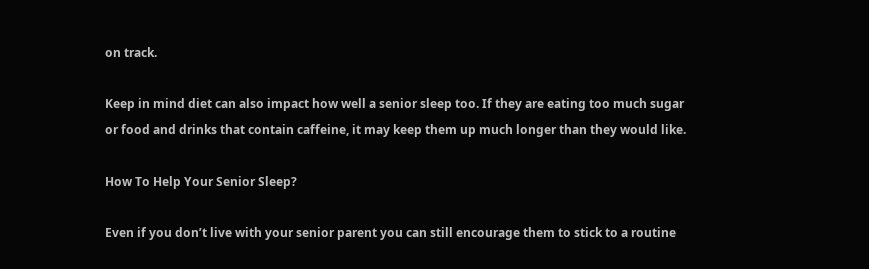on track.

Keep in mind diet can also impact how well a senior sleep too. If they are eating too much sugar or food and drinks that contain caffeine, it may keep them up much longer than they would like.

How To Help Your Senior Sleep?

Even if you don’t live with your senior parent you can still encourage them to stick to a routine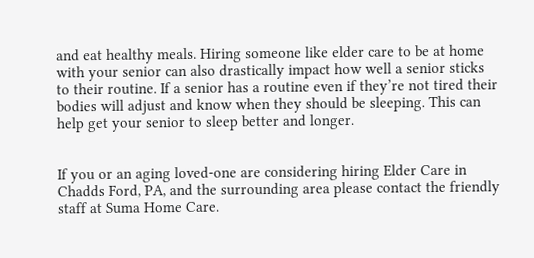and eat healthy meals. Hiring someone like elder care to be at home with your senior can also drastically impact how well a senior sticks to their routine. If a senior has a routine even if they’re not tired their bodies will adjust and know when they should be sleeping. This can help get your senior to sleep better and longer.


If you or an aging loved-one are considering hiring Elder Care in Chadds Ford, PA, and the surrounding area please contact the friendly staff at Suma Home Care.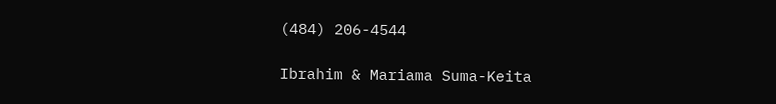(484) 206-4544

Ibrahim & Mariama Suma-Keita